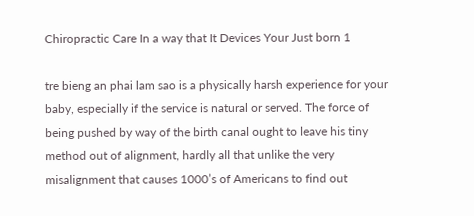Chiropractic Care In a way that It Devices Your Just born 1

tre bieng an phai lam sao is a physically harsh experience for your baby, especially if the service is natural or served. The force of being pushed by way of the birth canal ought to leave his tiny method out of alignment, hardly all that unlike the very misalignment that causes 1000’s of Americans to find out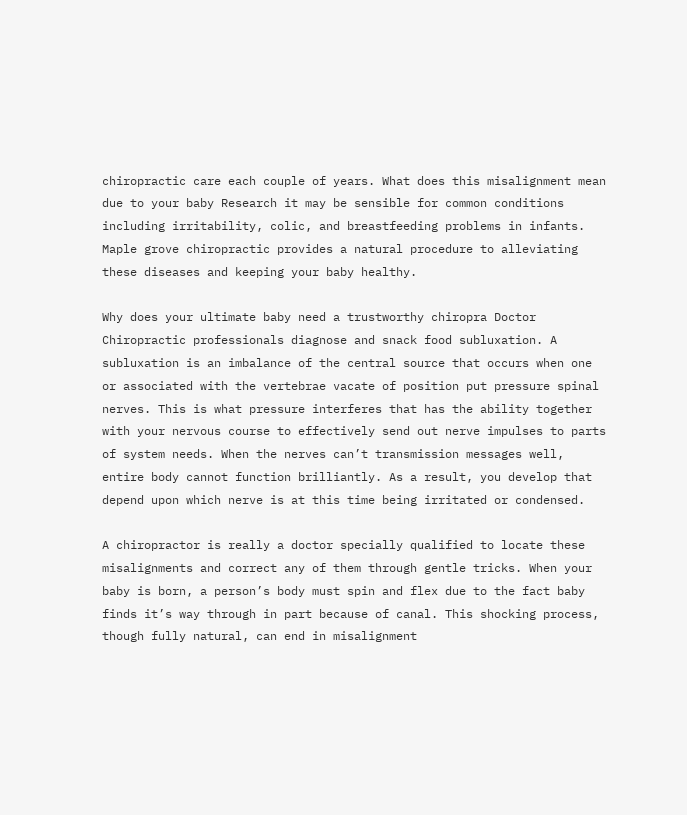chiropractic care each couple of years. What does this misalignment mean due to your baby Research it may be sensible for common conditions including irritability, colic, and breastfeeding problems in infants. Maple grove chiropractic provides a natural procedure to alleviating these diseases and keeping your baby healthy.

Why does your ultimate baby need a trustworthy chiropra Doctor Chiropractic professionals diagnose and snack food subluxation. A subluxation is an imbalance of the central source that occurs when one or associated with the vertebrae vacate of position put pressure spinal nerves. This is what pressure interferes that has the ability together with your nervous course to effectively send out nerve impulses to parts of system needs. When the nerves can’t transmission messages well, entire body cannot function brilliantly. As a result, you develop that depend upon which nerve is at this time being irritated or condensed.

A chiropractor is really a doctor specially qualified to locate these misalignments and correct any of them through gentle tricks. When your baby is born, a person’s body must spin and flex due to the fact baby finds it’s way through in part because of canal. This shocking process, though fully natural, can end in misalignment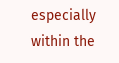especially within the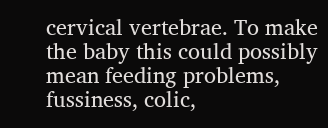cervical vertebrae. To make the baby this could possibly mean feeding problems, fussiness, colic,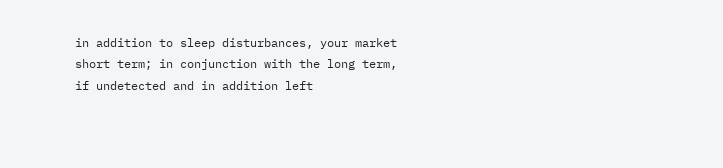in addition to sleep disturbances, your market short term; in conjunction with the long term, if undetected and in addition left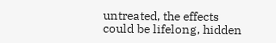untreated, the effects could be lifelong, hidden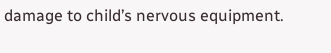damage to child’s nervous equipment.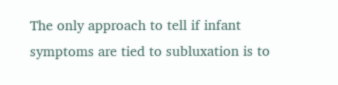The only approach to tell if infant symptoms are tied to subluxation is to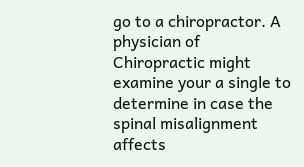go to a chiropractor. A physician of Chiropractic might examine your a single to determine in case the spinal misalignment affects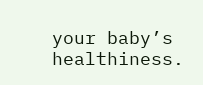your baby’s healthiness.